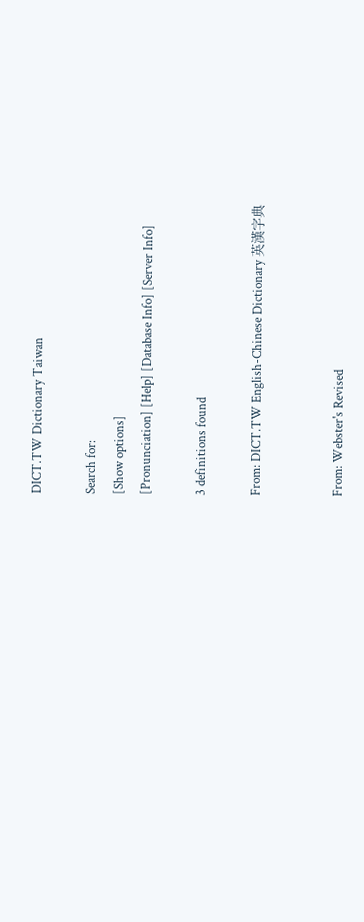DICT.TW Dictionary Taiwan

Search for:
[Show options]
[Pronunciation] [Help] [Database Info] [Server Info]

3 definitions found

From: DICT.TW English-Chinese Dictionary 英漢字典


From: Webster's Revised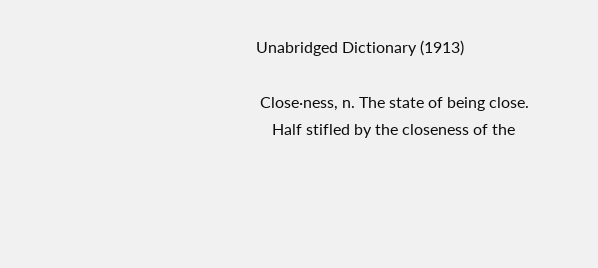Unabridged Dictionary (1913)

 Close·ness, n. The state of being close.
    Half stifled by the closeness of the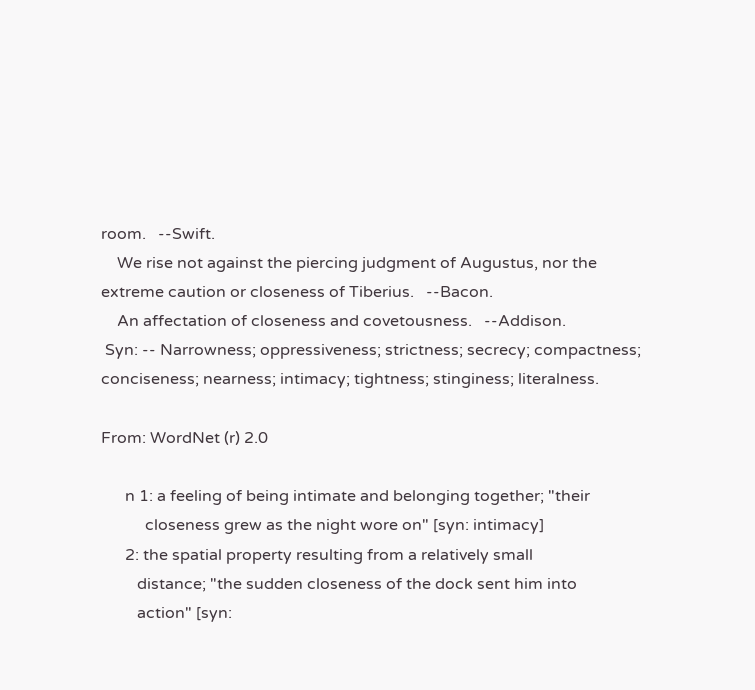room.   --Swift.
    We rise not against the piercing judgment of Augustus, nor the extreme caution or closeness of Tiberius.   --Bacon.
    An affectation of closeness and covetousness.   --Addison.
 Syn: -- Narrowness; oppressiveness; strictness; secrecy; compactness; conciseness; nearness; intimacy; tightness; stinginess; literalness.

From: WordNet (r) 2.0

      n 1: a feeling of being intimate and belonging together; "their
           closeness grew as the night wore on" [syn: intimacy]
      2: the spatial property resulting from a relatively small
         distance; "the sudden closeness of the dock sent him into
         action" [syn: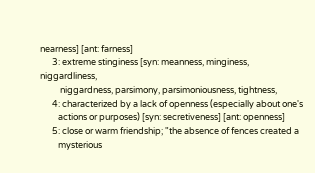nearness] [ant: farness]
      3: extreme stinginess [syn: meanness, minginess, niggardliness,
          niggardness, parsimony, parsimoniousness, tightness,
      4: characterized by a lack of openness (especially about one's
         actions or purposes) [syn: secretiveness] [ant: openness]
      5: close or warm friendship; "the absence of fences created a
         mysterious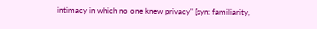intimacy in which no one knew privacy" [syn: familiarity,